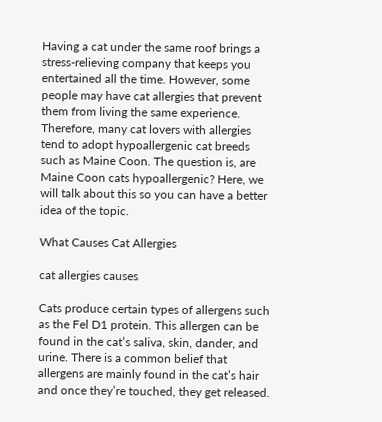Having a cat under the same roof brings a stress-relieving company that keeps you entertained all the time. However, some people may have cat allergies that prevent them from living the same experience. Therefore, many cat lovers with allergies tend to adopt hypoallergenic cat breeds such as Maine Coon. The question is, are Maine Coon cats hypoallergenic? Here, we will talk about this so you can have a better idea of the topic.

What Causes Cat Allergies

cat allergies causes

Cats produce certain types of allergens such as the Fel D1 protein. This allergen can be found in the cat’s saliva, skin, dander, and urine. There is a common belief that allergens are mainly found in the cat’s hair and once they’re touched, they get released.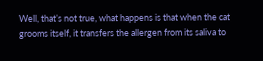Well, that’s not true, what happens is that when the cat grooms itself, it transfers the allergen from its saliva to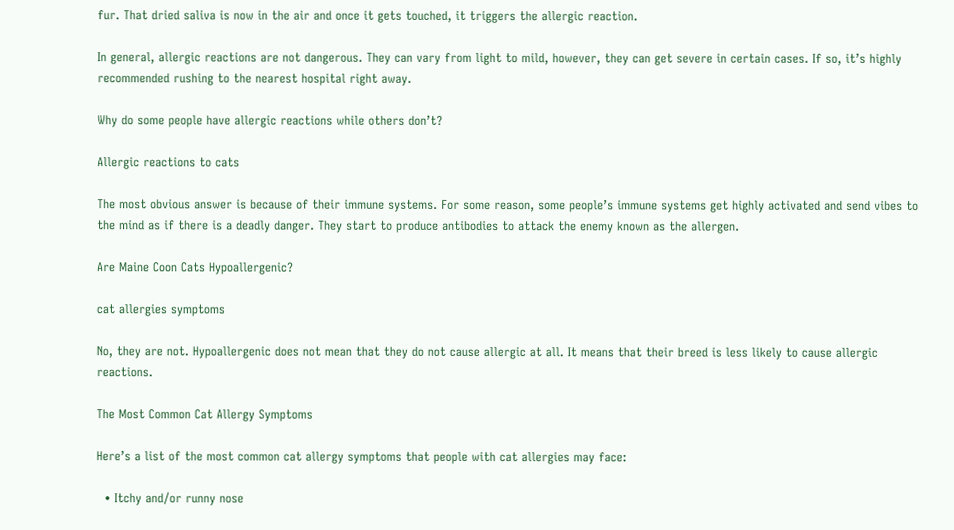fur. That dried saliva is now in the air and once it gets touched, it triggers the allergic reaction.

In general, allergic reactions are not dangerous. They can vary from light to mild, however, they can get severe in certain cases. If so, it’s highly recommended rushing to the nearest hospital right away.

Why do some people have allergic reactions while others don’t?

Allergic reactions to cats

The most obvious answer is because of their immune systems. For some reason, some people’s immune systems get highly activated and send vibes to the mind as if there is a deadly danger. They start to produce antibodies to attack the enemy known as the allergen.

Are Maine Coon Cats Hypoallergenic?

cat allergies symptoms

No, they are not. Hypoallergenic does not mean that they do not cause allergic at all. It means that their breed is less likely to cause allergic reactions.

The Most Common Cat Allergy Symptoms

Here’s a list of the most common cat allergy symptoms that people with cat allergies may face:

  • Itchy and/or runny nose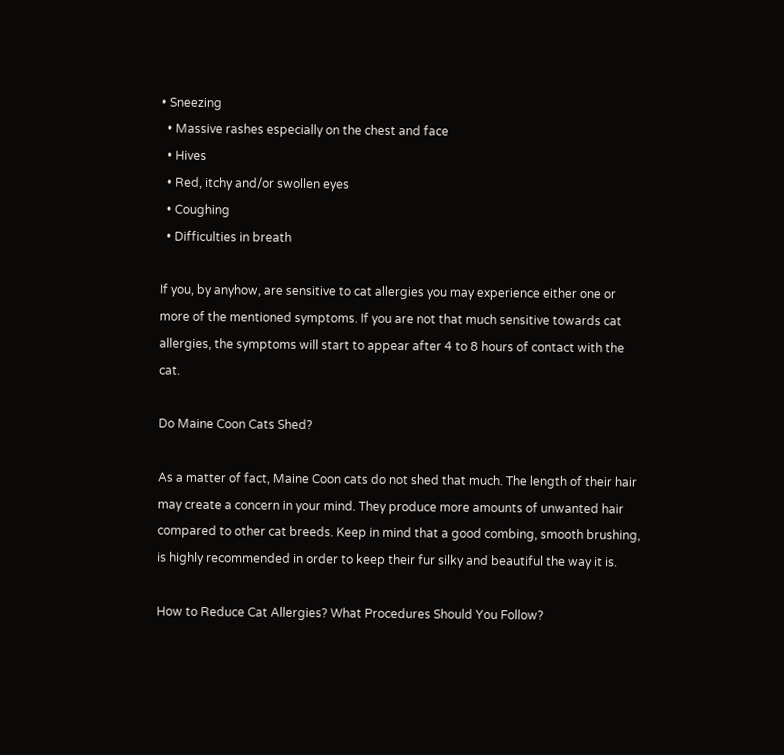• Sneezing
  • Massive rashes especially on the chest and face
  • Hives
  • Red, itchy and/or swollen eyes
  • Coughing
  • Difficulties in breath

If you, by anyhow, are sensitive to cat allergies you may experience either one or more of the mentioned symptoms. If you are not that much sensitive towards cat allergies, the symptoms will start to appear after 4 to 8 hours of contact with the cat.

Do Maine Coon Cats Shed?

As a matter of fact, Maine Coon cats do not shed that much. The length of their hair may create a concern in your mind. They produce more amounts of unwanted hair compared to other cat breeds. Keep in mind that a good combing, smooth brushing, is highly recommended in order to keep their fur silky and beautiful the way it is.

How to Reduce Cat Allergies? What Procedures Should You Follow?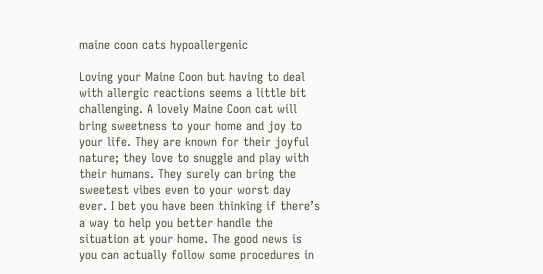maine coon cats hypoallergenic

Loving your Maine Coon but having to deal with allergic reactions seems a little bit challenging. A lovely Maine Coon cat will bring sweetness to your home and joy to your life. They are known for their joyful nature; they love to snuggle and play with their humans. They surely can bring the sweetest vibes even to your worst day ever. I bet you have been thinking if there’s a way to help you better handle the situation at your home. The good news is you can actually follow some procedures in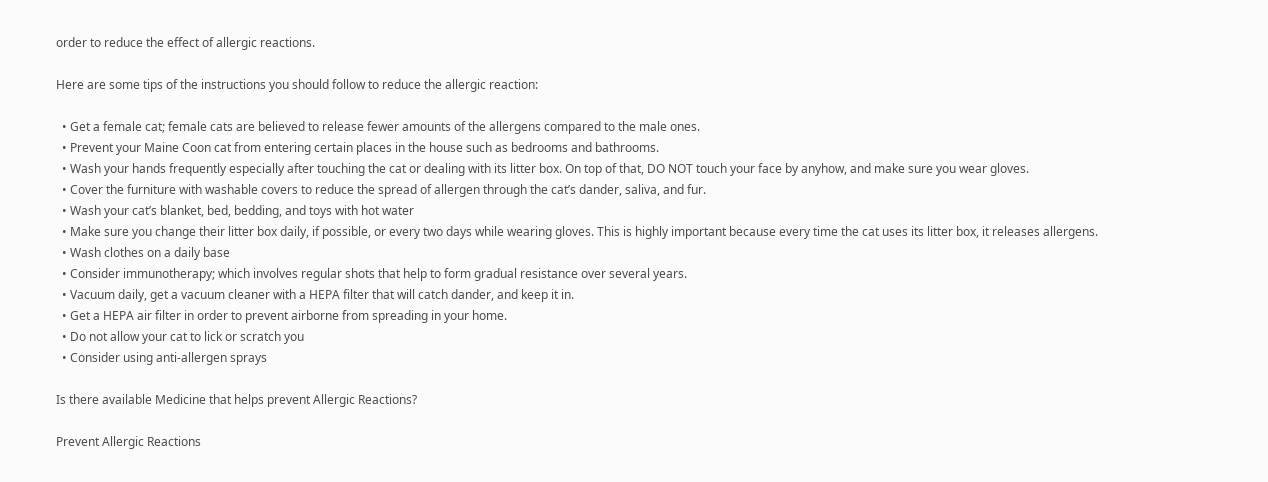order to reduce the effect of allergic reactions.

Here are some tips of the instructions you should follow to reduce the allergic reaction:

  • Get a female cat; female cats are believed to release fewer amounts of the allergens compared to the male ones.
  • Prevent your Maine Coon cat from entering certain places in the house such as bedrooms and bathrooms.
  • Wash your hands frequently especially after touching the cat or dealing with its litter box. On top of that, DO NOT touch your face by anyhow, and make sure you wear gloves.
  • Cover the furniture with washable covers to reduce the spread of allergen through the cat’s dander, saliva, and fur.
  • Wash your cat’s blanket, bed, bedding, and toys with hot water
  • Make sure you change their litter box daily, if possible, or every two days while wearing gloves. This is highly important because every time the cat uses its litter box, it releases allergens.
  • Wash clothes on a daily base
  • Consider immunotherapy; which involves regular shots that help to form gradual resistance over several years.
  • Vacuum daily, get a vacuum cleaner with a HEPA filter that will catch dander, and keep it in.
  • Get a HEPA air filter in order to prevent airborne from spreading in your home.
  • Do not allow your cat to lick or scratch you
  • Consider using anti-allergen sprays

Is there available Medicine that helps prevent Allergic Reactions?

Prevent Allergic Reactions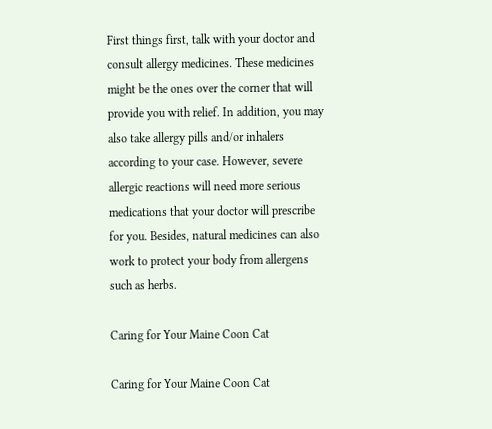First things first, talk with your doctor and consult allergy medicines. These medicines might be the ones over the corner that will provide you with relief. In addition, you may also take allergy pills and/or inhalers according to your case. However, severe allergic reactions will need more serious medications that your doctor will prescribe for you. Besides, natural medicines can also work to protect your body from allergens such as herbs.

Caring for Your Maine Coon Cat

Caring for Your Maine Coon Cat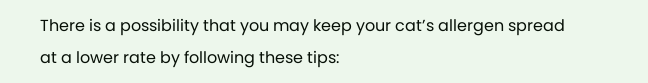There is a possibility that you may keep your cat’s allergen spread at a lower rate by following these tips: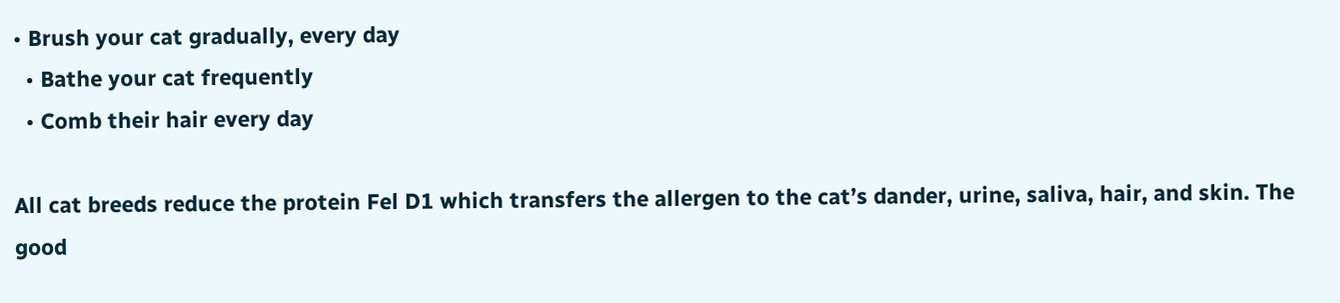• Brush your cat gradually, every day
  • Bathe your cat frequently
  • Comb their hair every day

All cat breeds reduce the protein Fel D1 which transfers the allergen to the cat’s dander, urine, saliva, hair, and skin. The good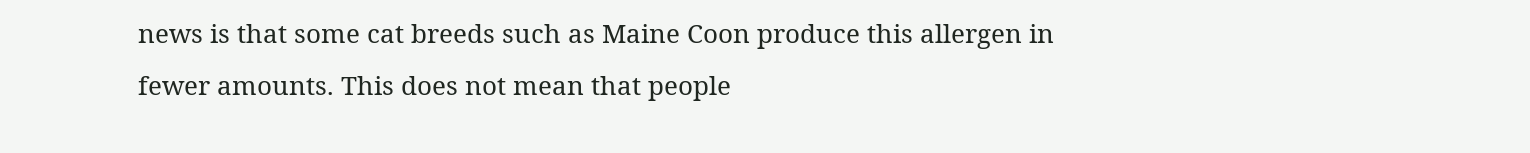news is that some cat breeds such as Maine Coon produce this allergen in fewer amounts. This does not mean that people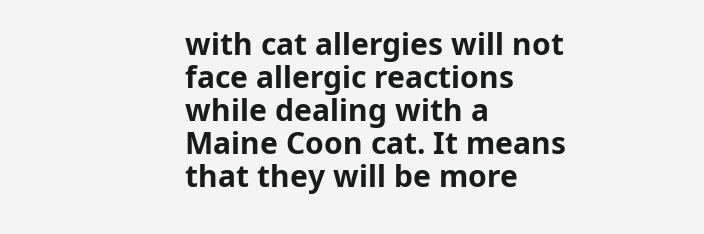with cat allergies will not face allergic reactions while dealing with a Maine Coon cat. It means that they will be more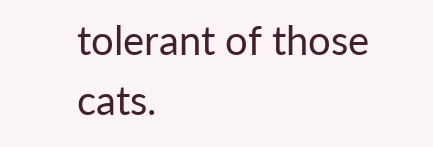tolerant of those cats.